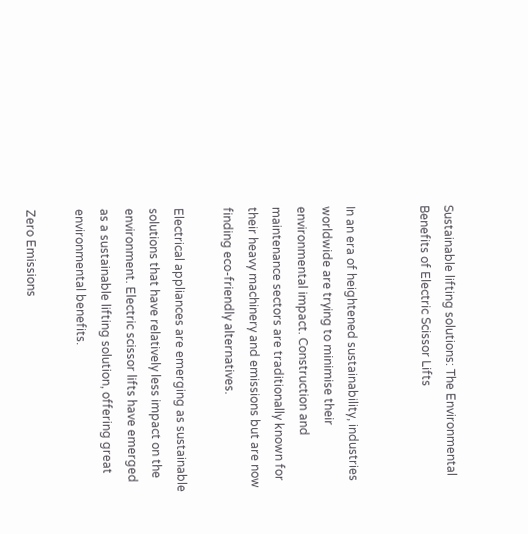Sustainable lifting solutions: The Environmental Benefits of Electric Scissor Lifts


In an era of heightened sustainability, industries worldwide are trying to minimise their environmental impact. Construction and maintenance sectors are traditionally known for their heavy machinery and emissions but are now finding eco-friendly alternatives.

Electrical appliances are emerging as sustainable solutions that have relatively less impact on the environment. Electric scissor lifts have emerged as a sustainable lifting solution, offering great environmental benefits.

Zero Emissions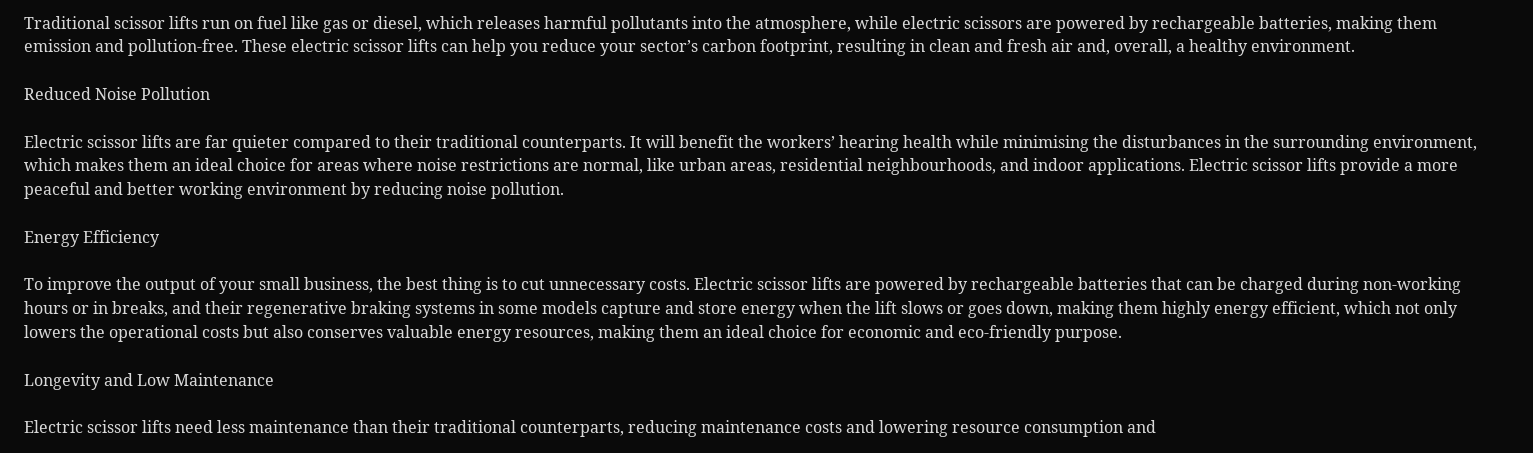Traditional scissor lifts run on fuel like gas or diesel, which releases harmful pollutants into the atmosphere, while electric scissors are powered by rechargeable batteries, making them emission and pollution-free. These electric scissor lifts can help you reduce your sector’s carbon footprint, resulting in clean and fresh air and, overall, a healthy environment.

Reduced Noise Pollution

Electric scissor lifts are far quieter compared to their traditional counterparts. It will benefit the workers’ hearing health while minimising the disturbances in the surrounding environment, which makes them an ideal choice for areas where noise restrictions are normal, like urban areas, residential neighbourhoods, and indoor applications. Electric scissor lifts provide a more peaceful and better working environment by reducing noise pollution.

Energy Efficiency

To improve the output of your small business, the best thing is to cut unnecessary costs. Electric scissor lifts are powered by rechargeable batteries that can be charged during non-working hours or in breaks, and their regenerative braking systems in some models capture and store energy when the lift slows or goes down, making them highly energy efficient, which not only lowers the operational costs but also conserves valuable energy resources, making them an ideal choice for economic and eco-friendly purpose.

Longevity and Low Maintenance

Electric scissor lifts need less maintenance than their traditional counterparts, reducing maintenance costs and lowering resource consumption and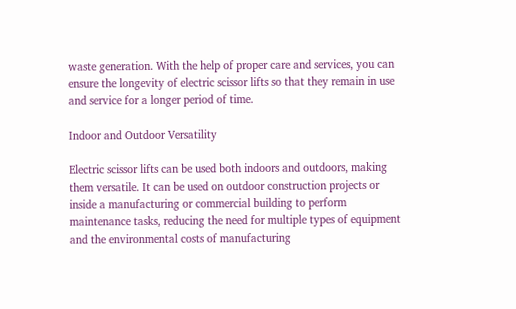waste generation. With the help of proper care and services, you can ensure the longevity of electric scissor lifts so that they remain in use and service for a longer period of time.

Indoor and Outdoor Versatility

Electric scissor lifts can be used both indoors and outdoors, making them versatile. It can be used on outdoor construction projects or inside a manufacturing or commercial building to perform maintenance tasks, reducing the need for multiple types of equipment and the environmental costs of manufacturing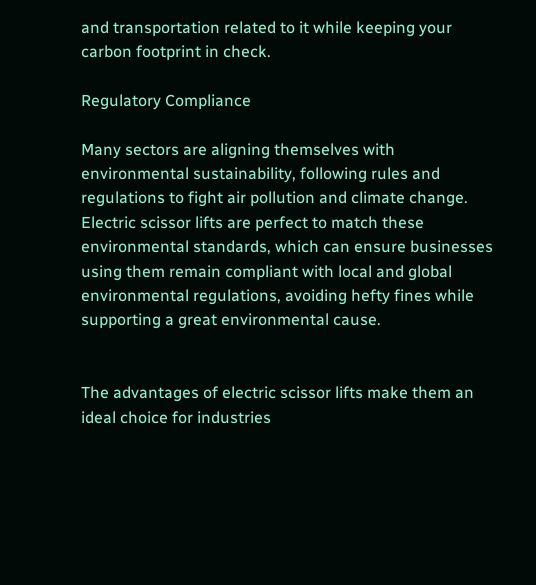and transportation related to it while keeping your carbon footprint in check.

Regulatory Compliance

Many sectors are aligning themselves with environmental sustainability, following rules and regulations to fight air pollution and climate change. Electric scissor lifts are perfect to match these environmental standards, which can ensure businesses using them remain compliant with local and global environmental regulations, avoiding hefty fines while supporting a great environmental cause.


The advantages of electric scissor lifts make them an ideal choice for industries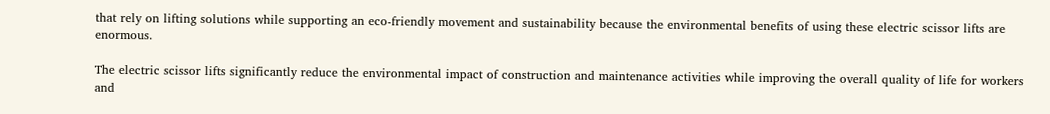that rely on lifting solutions while supporting an eco-friendly movement and sustainability because the environmental benefits of using these electric scissor lifts are enormous.

The electric scissor lifts significantly reduce the environmental impact of construction and maintenance activities while improving the overall quality of life for workers and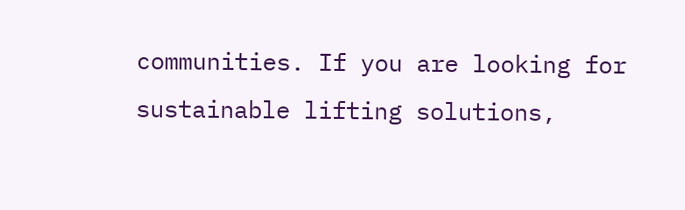communities. If you are looking for sustainable lifting solutions,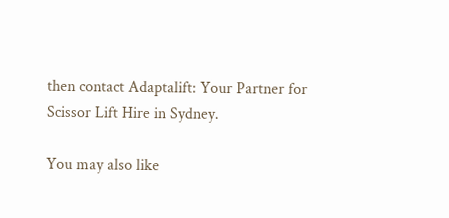then contact Adaptalift: Your Partner for Scissor Lift Hire in Sydney.

You may also like